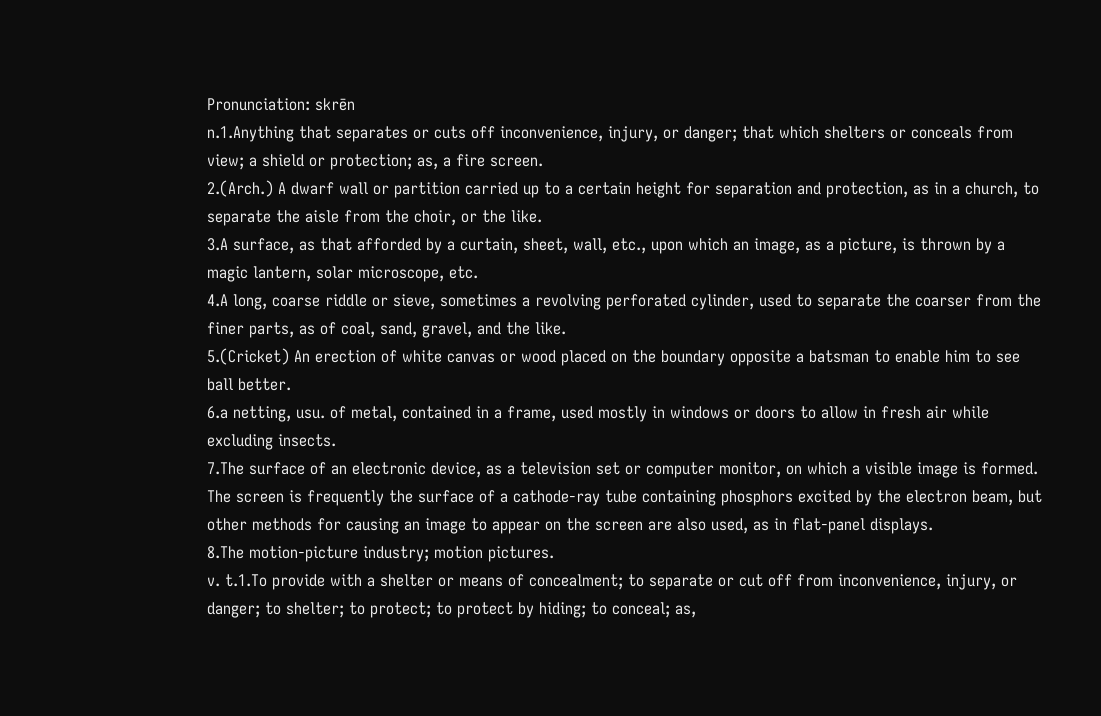Pronunciation: skrēn
n.1.Anything that separates or cuts off inconvenience, injury, or danger; that which shelters or conceals from view; a shield or protection; as, a fire screen.
2.(Arch.) A dwarf wall or partition carried up to a certain height for separation and protection, as in a church, to separate the aisle from the choir, or the like.
3.A surface, as that afforded by a curtain, sheet, wall, etc., upon which an image, as a picture, is thrown by a magic lantern, solar microscope, etc.
4.A long, coarse riddle or sieve, sometimes a revolving perforated cylinder, used to separate the coarser from the finer parts, as of coal, sand, gravel, and the like.
5.(Cricket) An erection of white canvas or wood placed on the boundary opposite a batsman to enable him to see ball better.
6.a netting, usu. of metal, contained in a frame, used mostly in windows or doors to allow in fresh air while excluding insects.
7.The surface of an electronic device, as a television set or computer monitor, on which a visible image is formed. The screen is frequently the surface of a cathode-ray tube containing phosphors excited by the electron beam, but other methods for causing an image to appear on the screen are also used, as in flat-panel displays.
8.The motion-picture industry; motion pictures.
v. t.1.To provide with a shelter or means of concealment; to separate or cut off from inconvenience, injury, or danger; to shelter; to protect; to protect by hiding; to conceal; as,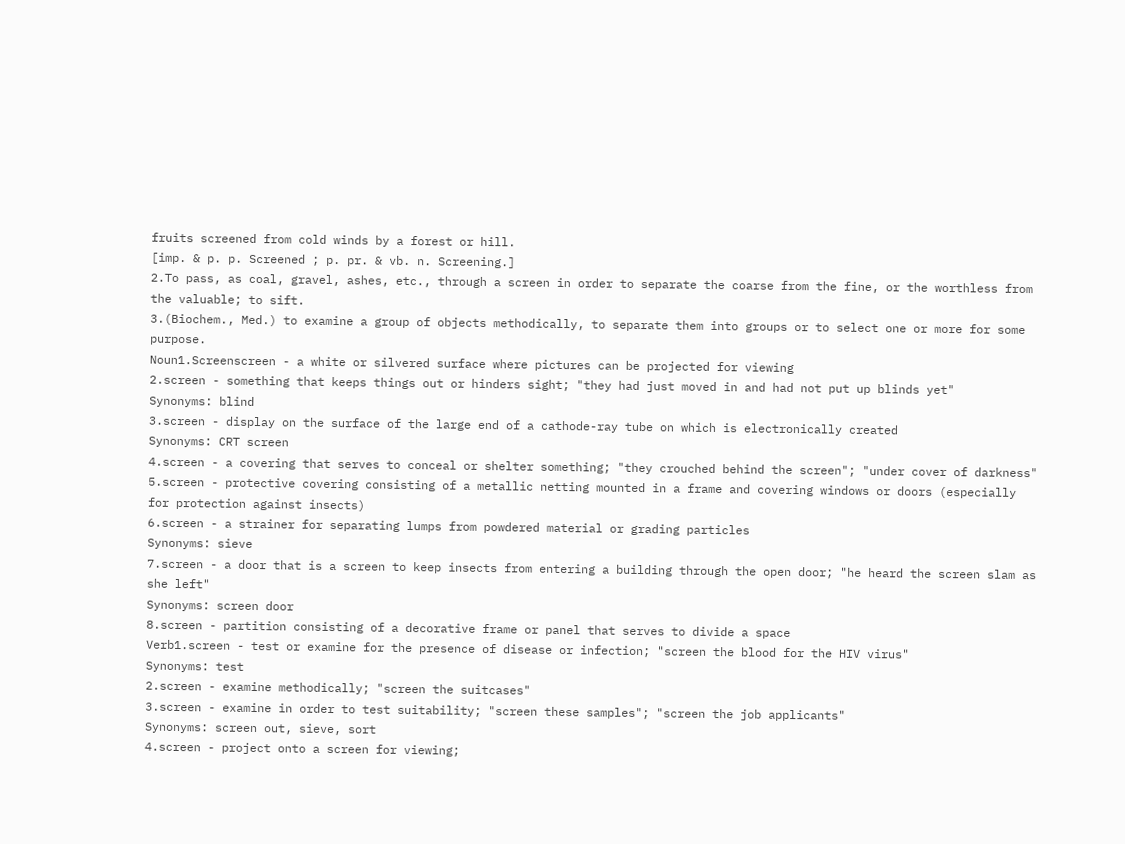fruits screened from cold winds by a forest or hill.
[imp. & p. p. Screened ; p. pr. & vb. n. Screening.]
2.To pass, as coal, gravel, ashes, etc., through a screen in order to separate the coarse from the fine, or the worthless from the valuable; to sift.
3.(Biochem., Med.) to examine a group of objects methodically, to separate them into groups or to select one or more for some purpose.
Noun1.Screenscreen - a white or silvered surface where pictures can be projected for viewing
2.screen - something that keeps things out or hinders sight; "they had just moved in and had not put up blinds yet"
Synonyms: blind
3.screen - display on the surface of the large end of a cathode-ray tube on which is electronically created
Synonyms: CRT screen
4.screen - a covering that serves to conceal or shelter something; "they crouched behind the screen"; "under cover of darkness"
5.screen - protective covering consisting of a metallic netting mounted in a frame and covering windows or doors (especially for protection against insects)
6.screen - a strainer for separating lumps from powdered material or grading particles
Synonyms: sieve
7.screen - a door that is a screen to keep insects from entering a building through the open door; "he heard the screen slam as she left"
Synonyms: screen door
8.screen - partition consisting of a decorative frame or panel that serves to divide a space
Verb1.screen - test or examine for the presence of disease or infection; "screen the blood for the HIV virus"
Synonyms: test
2.screen - examine methodically; "screen the suitcases"
3.screen - examine in order to test suitability; "screen these samples"; "screen the job applicants"
Synonyms: screen out, sieve, sort
4.screen - project onto a screen for viewing;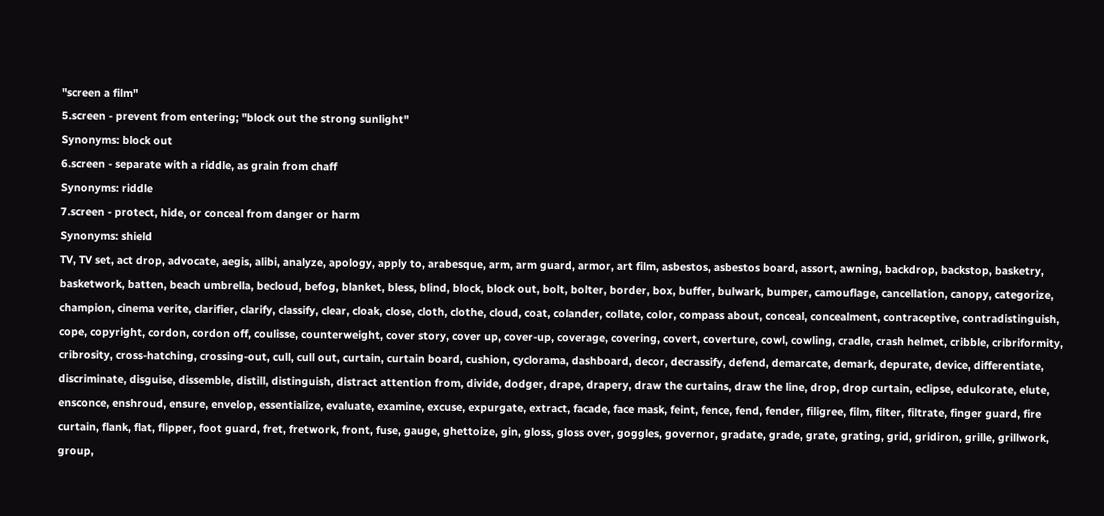"screen a film"
5.screen - prevent from entering; "block out the strong sunlight"
Synonyms: block out
6.screen - separate with a riddle, as grain from chaff
Synonyms: riddle
7.screen - protect, hide, or conceal from danger or harm
Synonyms: shield
TV, TV set, act drop, advocate, aegis, alibi, analyze, apology, apply to, arabesque, arm, arm guard, armor, art film, asbestos, asbestos board, assort, awning, backdrop, backstop, basketry, basketwork, batten, beach umbrella, becloud, befog, blanket, bless, blind, block, block out, bolt, bolter, border, box, buffer, bulwark, bumper, camouflage, cancellation, canopy, categorize, champion, cinema verite, clarifier, clarify, classify, clear, cloak, close, cloth, clothe, cloud, coat, colander, collate, color, compass about, conceal, concealment, contraceptive, contradistinguish, cope, copyright, cordon, cordon off, coulisse, counterweight, cover story, cover up, cover-up, coverage, covering, covert, coverture, cowl, cowling, cradle, crash helmet, cribble, cribriformity, cribrosity, cross-hatching, crossing-out, cull, cull out, curtain, curtain board, cushion, cyclorama, dashboard, decor, decrassify, defend, demarcate, demark, depurate, device, differentiate, discriminate, disguise, dissemble, distill, distinguish, distract attention from, divide, dodger, drape, drapery, draw the curtains, draw the line, drop, drop curtain, eclipse, edulcorate, elute, ensconce, enshroud, ensure, envelop, essentialize, evaluate, examine, excuse, expurgate, extract, facade, face mask, feint, fence, fend, fender, filigree, film, filter, filtrate, finger guard, fire curtain, flank, flat, flipper, foot guard, fret, fretwork, front, fuse, gauge, ghettoize, gin, gloss, gloss over, goggles, governor, gradate, grade, grate, grating, grid, gridiron, grille, grillwork, group,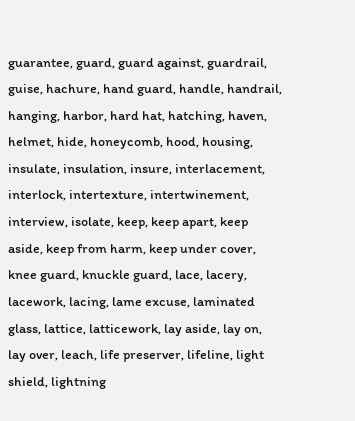guarantee, guard, guard against, guardrail, guise, hachure, hand guard, handle, handrail, hanging, harbor, hard hat, hatching, haven, helmet, hide, honeycomb, hood, housing, insulate, insulation, insure, interlacement, interlock, intertexture, intertwinement, interview, isolate, keep, keep apart, keep aside, keep from harm, keep under cover, knee guard, knuckle guard, lace, lacery, lacework, lacing, lame excuse, laminated glass, lattice, latticework, lay aside, lay on, lay over, leach, life preserver, lifeline, light shield, lightning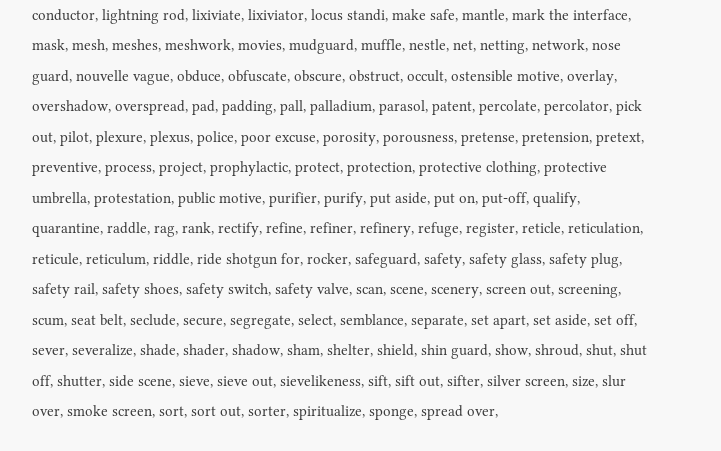conductor, lightning rod, lixiviate, lixiviator, locus standi, make safe, mantle, mark the interface, mask, mesh, meshes, meshwork, movies, mudguard, muffle, nestle, net, netting, network, nose guard, nouvelle vague, obduce, obfuscate, obscure, obstruct, occult, ostensible motive, overlay, overshadow, overspread, pad, padding, pall, palladium, parasol, patent, percolate, percolator, pick out, pilot, plexure, plexus, police, poor excuse, porosity, porousness, pretense, pretension, pretext, preventive, process, project, prophylactic, protect, protection, protective clothing, protective umbrella, protestation, public motive, purifier, purify, put aside, put on, put-off, qualify, quarantine, raddle, rag, rank, rectify, refine, refiner, refinery, refuge, register, reticle, reticulation, reticule, reticulum, riddle, ride shotgun for, rocker, safeguard, safety, safety glass, safety plug, safety rail, safety shoes, safety switch, safety valve, scan, scene, scenery, screen out, screening, scum, seat belt, seclude, secure, segregate, select, semblance, separate, set apart, set aside, set off, sever, severalize, shade, shader, shadow, sham, shelter, shield, shin guard, show, shroud, shut, shut off, shutter, side scene, sieve, sieve out, sievelikeness, sift, sift out, sifter, silver screen, size, slur over, smoke screen, sort, sort out, sorter, spiritualize, sponge, spread over,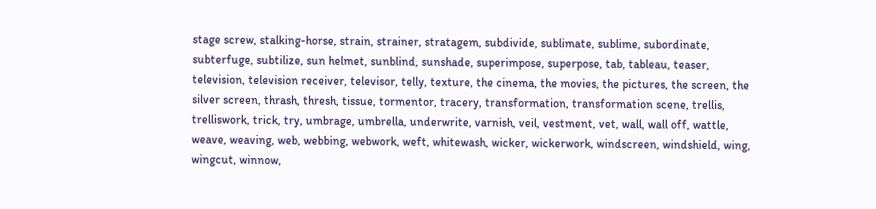stage screw, stalking-horse, strain, strainer, stratagem, subdivide, sublimate, sublime, subordinate, subterfuge, subtilize, sun helmet, sunblind, sunshade, superimpose, superpose, tab, tableau, teaser, television, television receiver, televisor, telly, texture, the cinema, the movies, the pictures, the screen, the silver screen, thrash, thresh, tissue, tormentor, tracery, transformation, transformation scene, trellis, trelliswork, trick, try, umbrage, umbrella, underwrite, varnish, veil, vestment, vet, wall, wall off, wattle, weave, weaving, web, webbing, webwork, weft, whitewash, wicker, wickerwork, windscreen, windshield, wing, wingcut, winnow,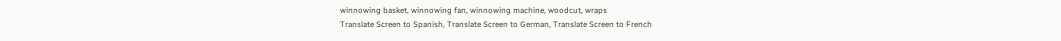winnowing basket, winnowing fan, winnowing machine, woodcut, wraps
Translate Screen to Spanish, Translate Screen to German, Translate Screen to French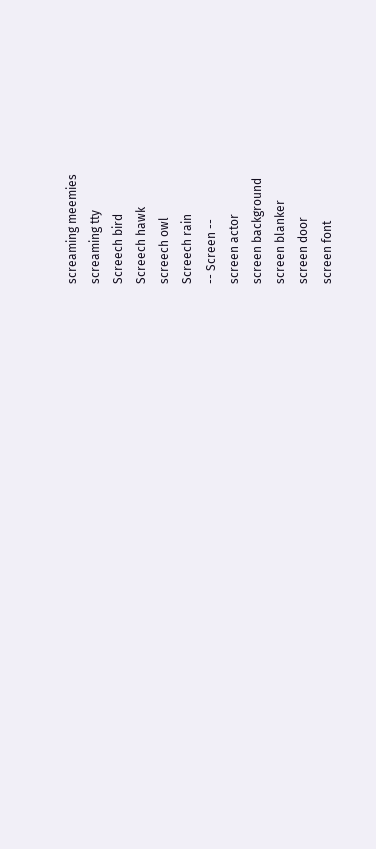screaming meemies
screaming tty
Screech bird
Screech hawk
screech owl
Screech rain
-- Screen --
screen actor
screen background
screen blanker
screen door
screen font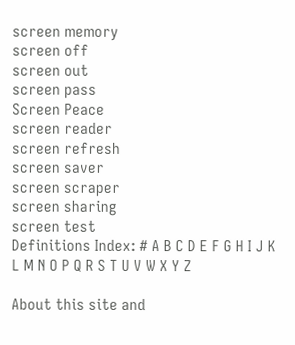screen memory
screen off
screen out
screen pass
Screen Peace
screen reader
screen refresh
screen saver
screen scraper
screen sharing
screen test
Definitions Index: # A B C D E F G H I J K L M N O P Q R S T U V W X Y Z

About this site and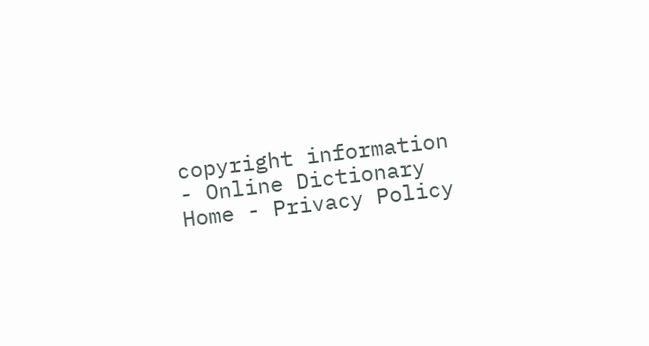copyright information - Online Dictionary Home - Privacy Policy